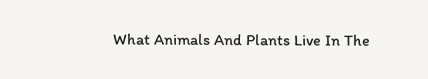What Animals And Plants Live In The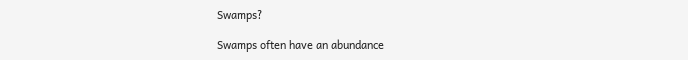Swamps?

Swamps often have an abundance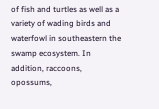of fish and turtles as well as a variety of wading birds and waterfowl in southeastern the swamp ecosystem. In addition, raccoons, opossums,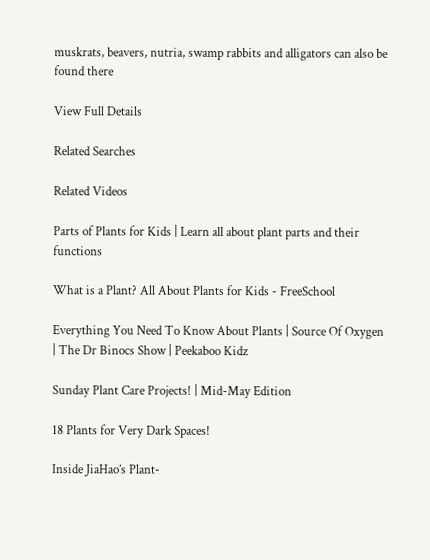muskrats, beavers, nutria, swamp rabbits and alligators can also be found there

View Full Details

Related Searches

Related Videos

Parts of Plants for Kids | Learn all about plant parts and their functions

What is a Plant? All About Plants for Kids - FreeSchool

Everything You Need To Know About Plants | Source Of Oxygen | The Dr Binocs Show | Peekaboo Kidz

Sunday Plant Care Projects! | Mid-May Edition

18 Plants for Very Dark Spaces!

Inside JiaHao’s Plant-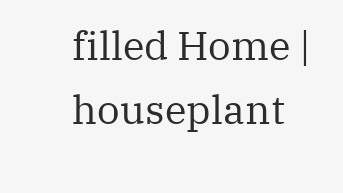filled Home | houseplant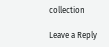collection

Leave a Reply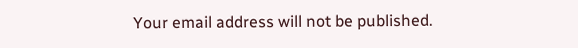Your email address will not be published.